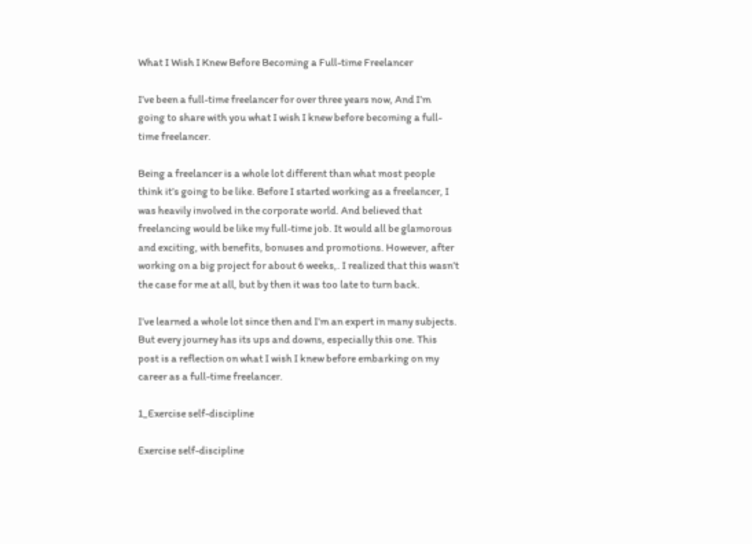What I Wish I Knew Before Becoming a Full-time Freelancer

I’ve been a full-time freelancer for over three years now, And I’m going to share with you what I wish I knew before becoming a full-time freelancer.

Being a freelancer is a whole lot different than what most people think it’s going to be like. Before I started working as a freelancer, I was heavily involved in the corporate world. And believed that freelancing would be like my full-time job. It would all be glamorous and exciting, with benefits, bonuses and promotions. However, after working on a big project for about 6 weeks,. I realized that this wasn’t the case for me at all, but by then it was too late to turn back.

I’ve learned a whole lot since then and I’m an expert in many subjects. But every journey has its ups and downs, especially this one. This post is a reflection on what I wish I knew before embarking on my career as a full-time freelancer.

1_Exercise self-discipline

Exercise self-discipline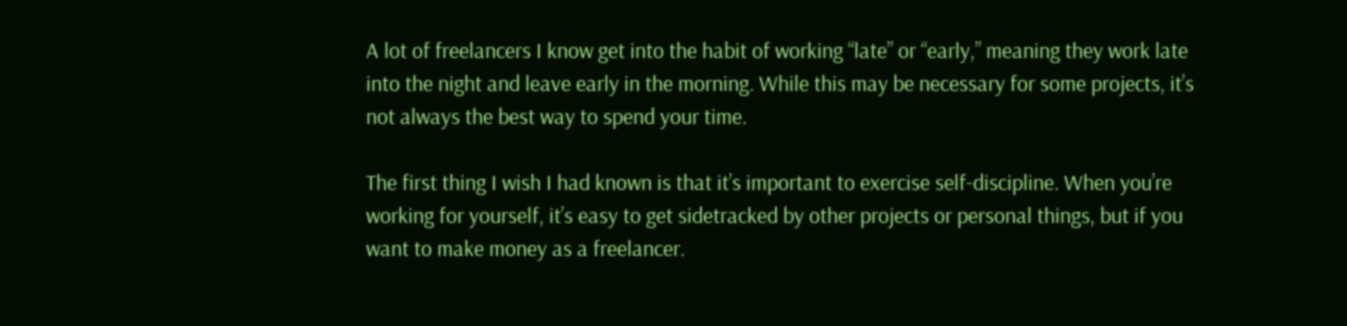A lot of freelancers I know get into the habit of working “late” or “early,” meaning they work late into the night and leave early in the morning. While this may be necessary for some projects, it’s not always the best way to spend your time.

The first thing I wish I had known is that it’s important to exercise self-discipline. When you’re working for yourself, it’s easy to get sidetracked by other projects or personal things, but if you want to make money as a freelancer.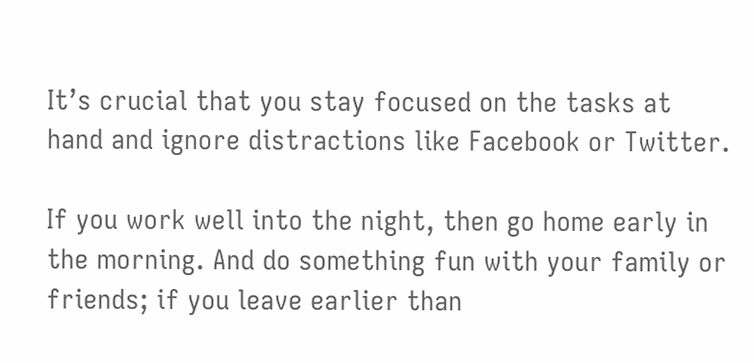It’s crucial that you stay focused on the tasks at hand and ignore distractions like Facebook or Twitter.

If you work well into the night, then go home early in the morning. And do something fun with your family or friends; if you leave earlier than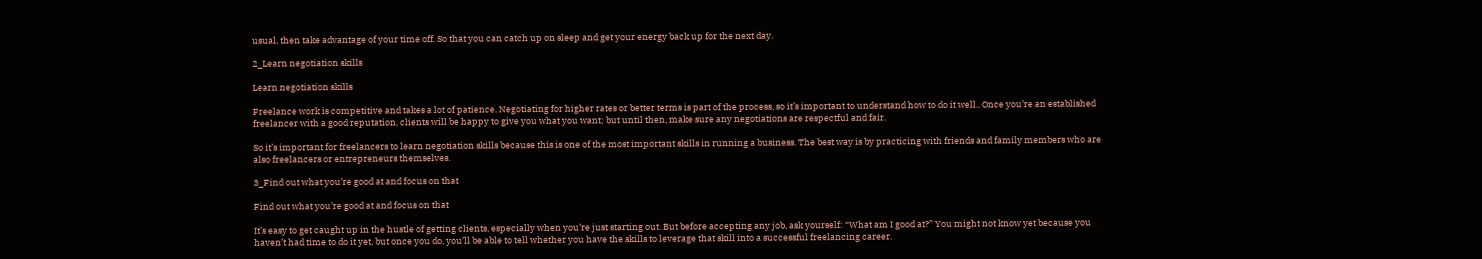usual, then take advantage of your time off. So that you can catch up on sleep and get your energy back up for the next day.

2_Learn negotiation skills

Learn negotiation skills

Freelance work is competitive and takes a lot of patience. Negotiating for higher rates or better terms is part of the process, so it’s important to understand how to do it well.. Once you’re an established freelancer with a good reputation, clients will be happy to give you what you want; but until then, make sure any negotiations are respectful and fair.

So it’s important for freelancers to learn negotiation skills because this is one of the most important skills in running a business. The best way is by practicing with friends and family members who are also freelancers or entrepreneurs themselves.

3_Find out what you’re good at and focus on that

Find out what you’re good at and focus on that

It’s easy to get caught up in the hustle of getting clients, especially when you’re just starting out. But before accepting any job, ask yourself: “What am I good at?” You might not know yet because you haven’t had time to do it yet, but once you do, you’ll be able to tell whether you have the skills to leverage that skill into a successful freelancing career.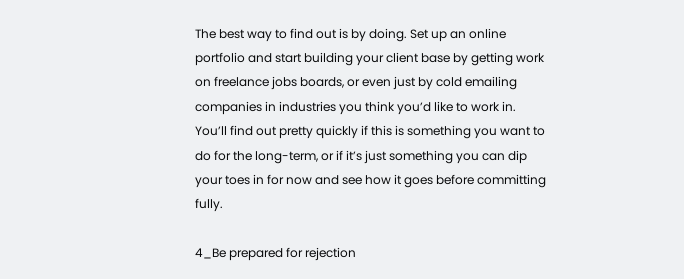The best way to find out is by doing. Set up an online portfolio and start building your client base by getting work on freelance jobs boards, or even just by cold emailing companies in industries you think you’d like to work in. You’ll find out pretty quickly if this is something you want to do for the long-term, or if it’s just something you can dip your toes in for now and see how it goes before committing fully.

4_Be prepared for rejection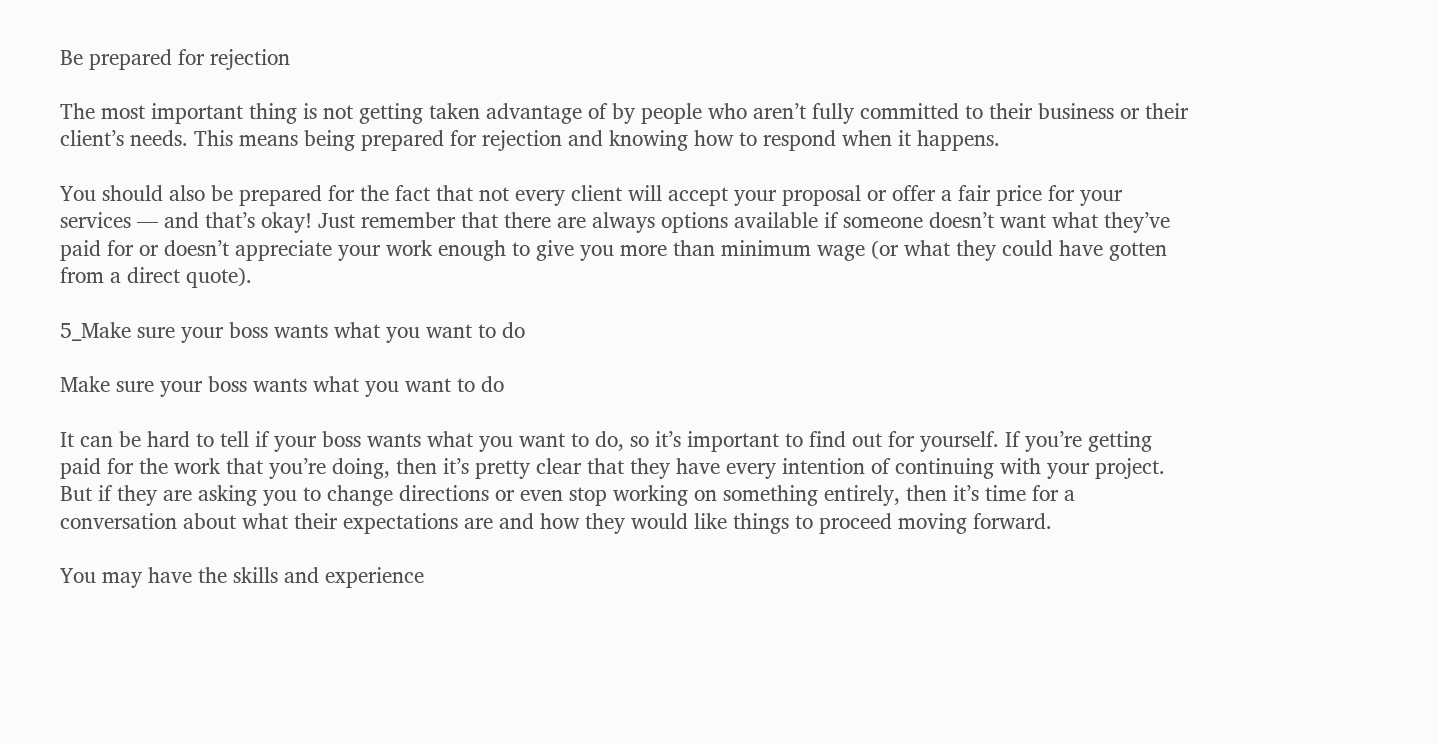Be prepared for rejection

The most important thing is not getting taken advantage of by people who aren’t fully committed to their business or their client’s needs. This means being prepared for rejection and knowing how to respond when it happens.

You should also be prepared for the fact that not every client will accept your proposal or offer a fair price for your services — and that’s okay! Just remember that there are always options available if someone doesn’t want what they’ve paid for or doesn’t appreciate your work enough to give you more than minimum wage (or what they could have gotten from a direct quote).

5_Make sure your boss wants what you want to do

Make sure your boss wants what you want to do

It can be hard to tell if your boss wants what you want to do, so it’s important to find out for yourself. If you’re getting paid for the work that you’re doing, then it’s pretty clear that they have every intention of continuing with your project. But if they are asking you to change directions or even stop working on something entirely, then it’s time for a conversation about what their expectations are and how they would like things to proceed moving forward.

You may have the skills and experience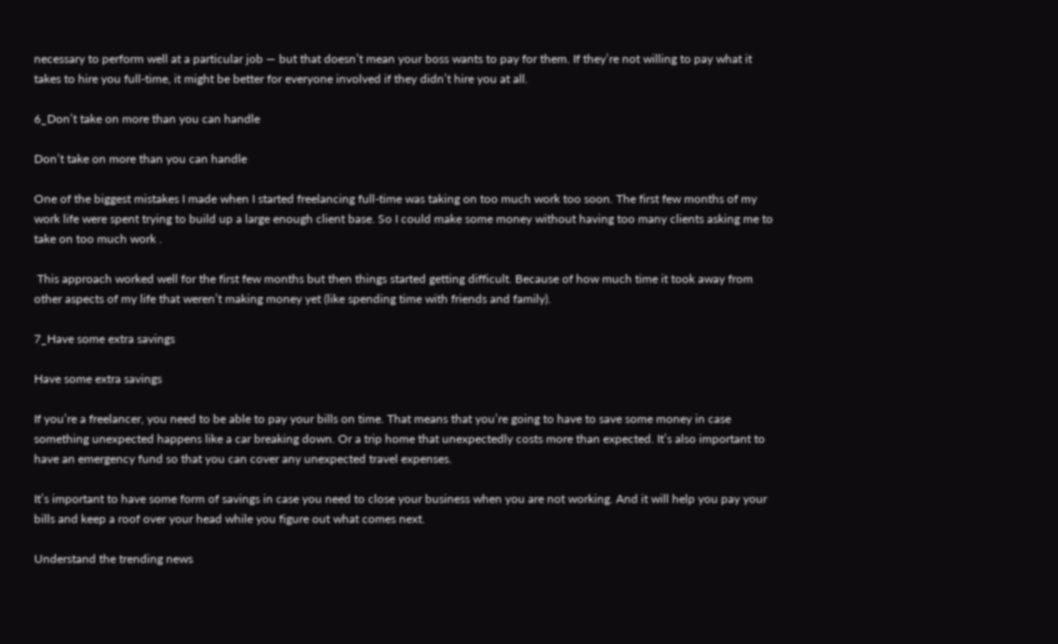necessary to perform well at a particular job — but that doesn’t mean your boss wants to pay for them. If they’re not willing to pay what it takes to hire you full-time, it might be better for everyone involved if they didn’t hire you at all.

6_Don’t take on more than you can handle

Don’t take on more than you can handle

One of the biggest mistakes I made when I started freelancing full-time was taking on too much work too soon. The first few months of my work life were spent trying to build up a large enough client base. So I could make some money without having too many clients asking me to take on too much work .

 This approach worked well for the first few months but then things started getting difficult. Because of how much time it took away from other aspects of my life that weren’t making money yet (like spending time with friends and family).

7_Have some extra savings

Have some extra savings

If you’re a freelancer, you need to be able to pay your bills on time. That means that you’re going to have to save some money in case something unexpected happens like a car breaking down. Or a trip home that unexpectedly costs more than expected. It’s also important to have an emergency fund so that you can cover any unexpected travel expenses.

It’s important to have some form of savings in case you need to close your business when you are not working. And it will help you pay your bills and keep a roof over your head while you figure out what comes next.

Understand the trending news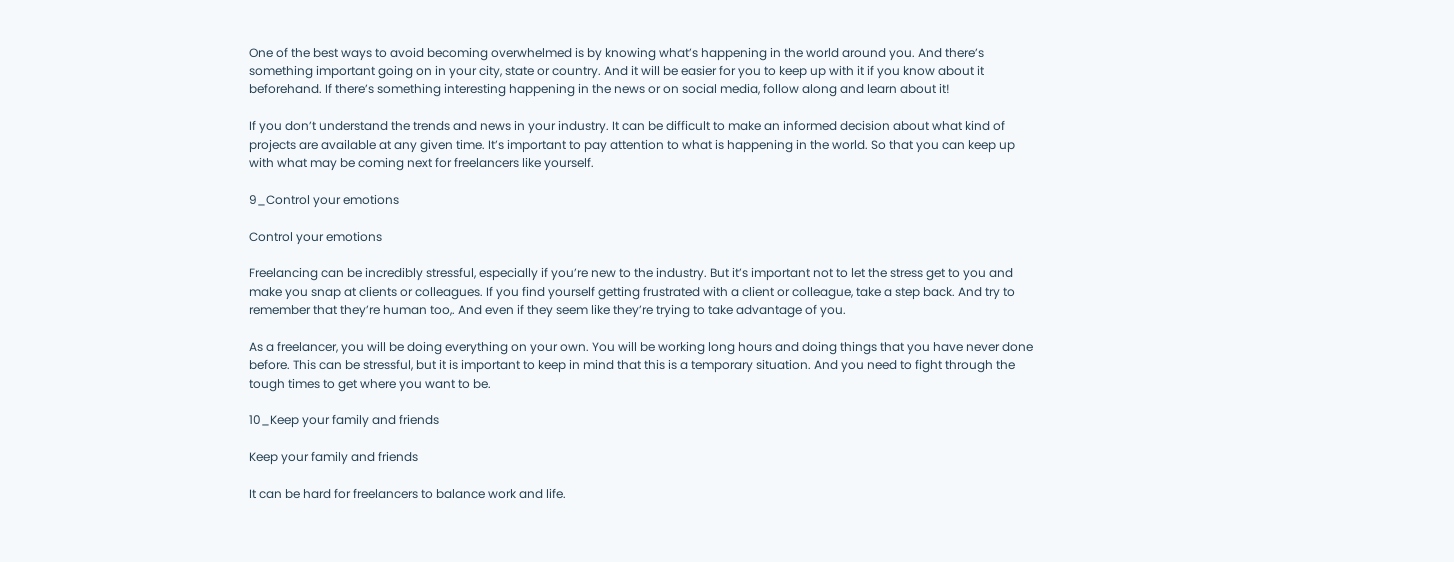One of the best ways to avoid becoming overwhelmed is by knowing what’s happening in the world around you. And there’s something important going on in your city, state or country. And it will be easier for you to keep up with it if you know about it beforehand. If there’s something interesting happening in the news or on social media, follow along and learn about it!

If you don’t understand the trends and news in your industry. It can be difficult to make an informed decision about what kind of projects are available at any given time. It’s important to pay attention to what is happening in the world. So that you can keep up with what may be coming next for freelancers like yourself.

9_Control your emotions

Control your emotions

Freelancing can be incredibly stressful, especially if you’re new to the industry. But it’s important not to let the stress get to you and make you snap at clients or colleagues. If you find yourself getting frustrated with a client or colleague, take a step back. And try to remember that they’re human too,. And even if they seem like they’re trying to take advantage of you.

As a freelancer, you will be doing everything on your own. You will be working long hours and doing things that you have never done before. This can be stressful, but it is important to keep in mind that this is a temporary situation. And you need to fight through the tough times to get where you want to be.

10_Keep your family and friends

Keep your family and friends

It can be hard for freelancers to balance work and life.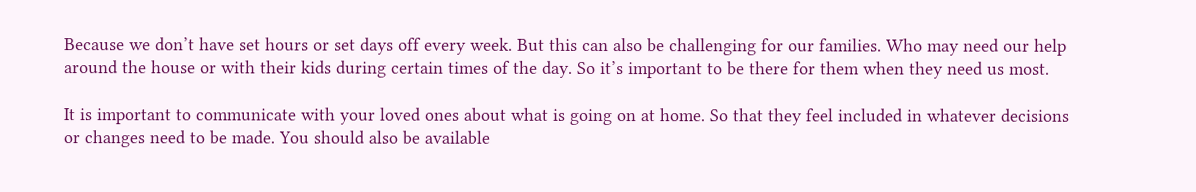Because we don’t have set hours or set days off every week. But this can also be challenging for our families. Who may need our help around the house or with their kids during certain times of the day. So it’s important to be there for them when they need us most.

It is important to communicate with your loved ones about what is going on at home. So that they feel included in whatever decisions or changes need to be made. You should also be available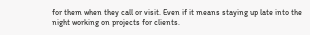for them when they call or visit. Even if it means staying up late into the night working on projects for clients.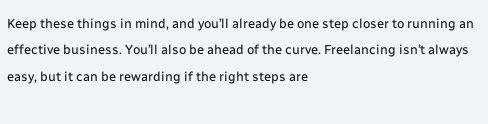Keep these things in mind, and you’ll already be one step closer to running an effective business. You’ll also be ahead of the curve. Freelancing isn’t always easy, but it can be rewarding if the right steps are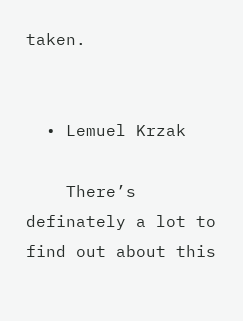taken.


  • Lemuel Krzak

    There’s definately a lot to find out about this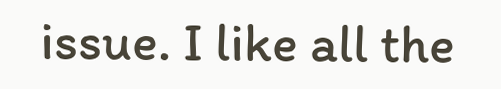issue. I like all the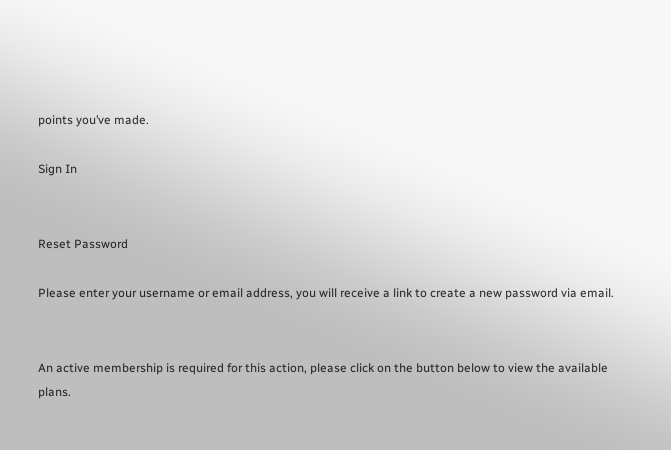points you’ve made.

Sign In


Reset Password

Please enter your username or email address, you will receive a link to create a new password via email.


An active membership is required for this action, please click on the button below to view the available plans.